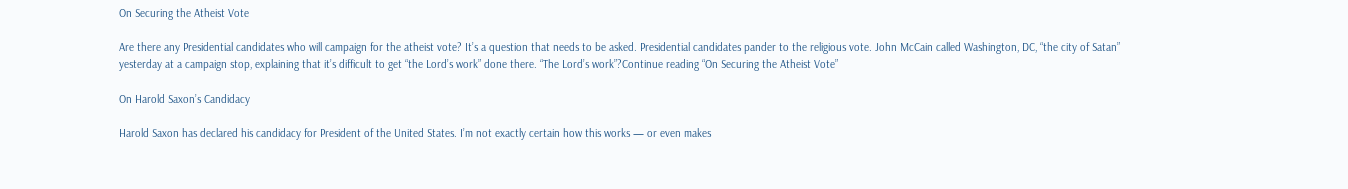On Securing the Atheist Vote

Are there any Presidential candidates who will campaign for the atheist vote? It’s a question that needs to be asked. Presidential candidates pander to the religious vote. John McCain called Washington, DC, “the city of Satan” yesterday at a campaign stop, explaining that it’s difficult to get “the Lord’s work” done there. “The Lord’s work”?Continue reading “On Securing the Atheist Vote”

On Harold Saxon’s Candidacy

Harold Saxon has declared his candidacy for President of the United States. I’m not exactly certain how this works — or even makes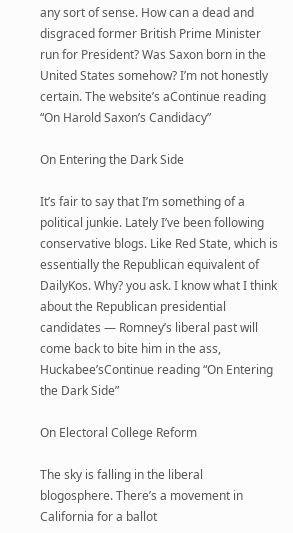any sort of sense. How can a dead and disgraced former British Prime Minister run for President? Was Saxon born in the United States somehow? I’m not honestly certain. The website’s aContinue reading “On Harold Saxon’s Candidacy”

On Entering the Dark Side

It’s fair to say that I’m something of a political junkie. Lately I’ve been following conservative blogs. Like Red State, which is essentially the Republican equivalent of DailyKos. Why? you ask. I know what I think about the Republican presidential candidates — Romney’s liberal past will come back to bite him in the ass, Huckabee’sContinue reading “On Entering the Dark Side”

On Electoral College Reform

The sky is falling in the liberal blogosphere. There’s a movement in California for a ballot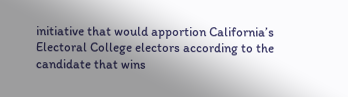initiative that would apportion California’s Electoral College electors according to the candidate that wins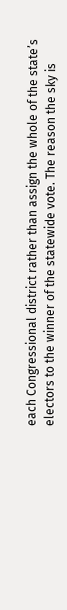each Congressional district rather than assign the whole of the state’s electors to the winner of the statewide vote. The reason the sky is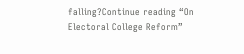falling?Continue reading “On Electoral College Reform”